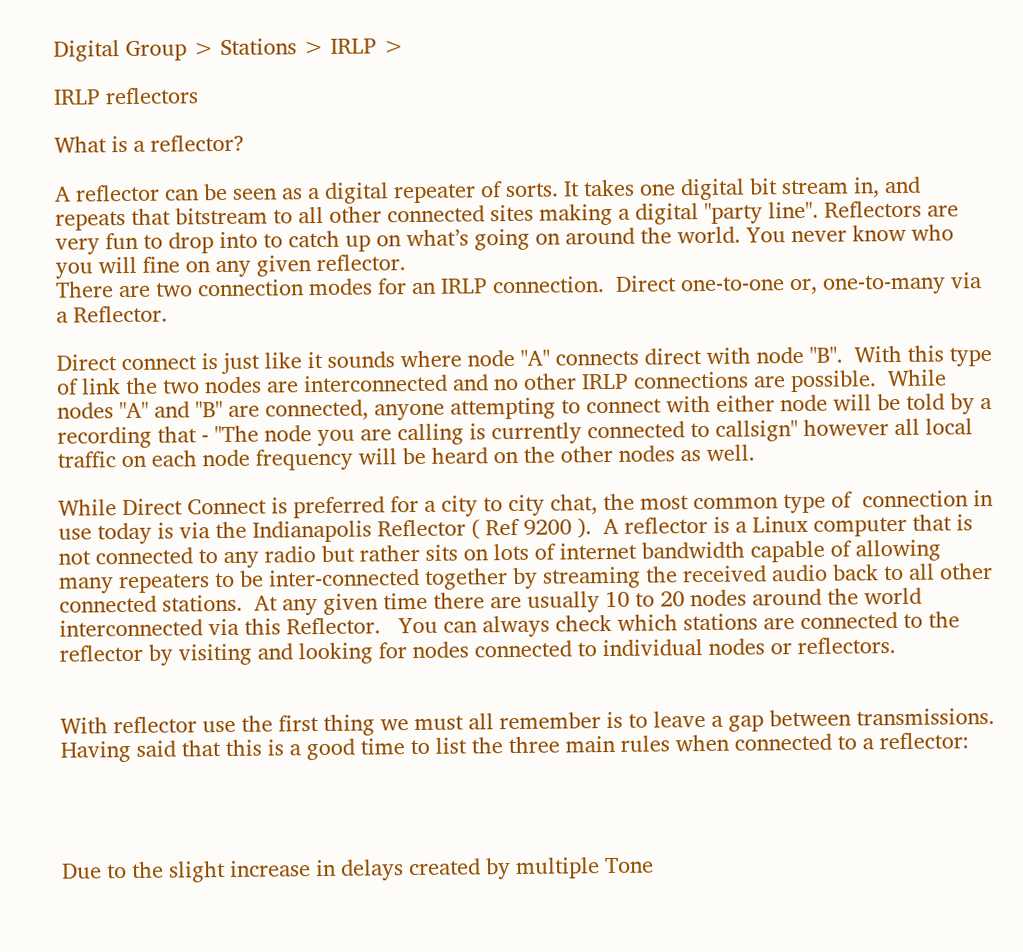Digital Group > Stations > IRLP >

IRLP reflectors

What is a reflector?

A reflector can be seen as a digital repeater of sorts. It takes one digital bit stream in, and repeats that bitstream to all other connected sites making a digital "party line". Reflectors are very fun to drop into to catch up on what’s going on around the world. You never know who you will fine on any given reflector.
There are two connection modes for an IRLP connection.  Direct one-to-one or, one-to-many via a Reflector.

Direct connect is just like it sounds where node "A" connects direct with node "B".  With this type of link the two nodes are interconnected and no other IRLP connections are possible.  While nodes "A" and "B" are connected, anyone attempting to connect with either node will be told by a  recording that - "The node you are calling is currently connected to callsign" however all local traffic on each node frequency will be heard on the other nodes as well.

While Direct Connect is preferred for a city to city chat, the most common type of  connection in use today is via the Indianapolis Reflector ( Ref 9200 ).  A reflector is a Linux computer that is not connected to any radio but rather sits on lots of internet bandwidth capable of allowing many repeaters to be inter-connected together by streaming the received audio back to all other connected stations.  At any given time there are usually 10 to 20 nodes around the world interconnected via this Reflector.   You can always check which stations are connected to the reflector by visiting and looking for nodes connected to individual nodes or reflectors.


With reflector use the first thing we must all remember is to leave a gap between transmissions.  Having said that this is a good time to list the three main rules when connected to a reflector:




Due to the slight increase in delays created by multiple Tone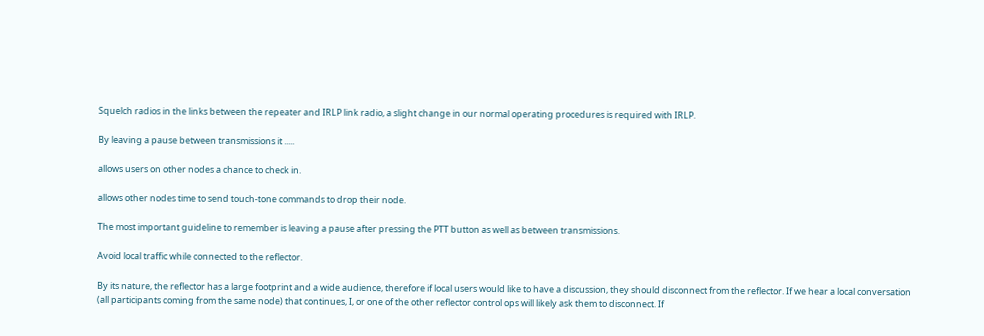Squelch radios in the links between the repeater and IRLP link radio, a slight change in our normal operating procedures is required with IRLP.

By leaving a pause between transmissions it .....

allows users on other nodes a chance to check in.

allows other nodes time to send touch-tone commands to drop their node.

The most important guideline to remember is leaving a pause after pressing the PTT button as well as between transmissions.

Avoid local traffic while connected to the reflector.

By its nature, the reflector has a large footprint and a wide audience, therefore if local users would like to have a discussion, they should disconnect from the reflector. If we hear a local conversation (all participants coming from the same node) that continues, I, or one of the other reflector control ops will likely ask them to disconnect. If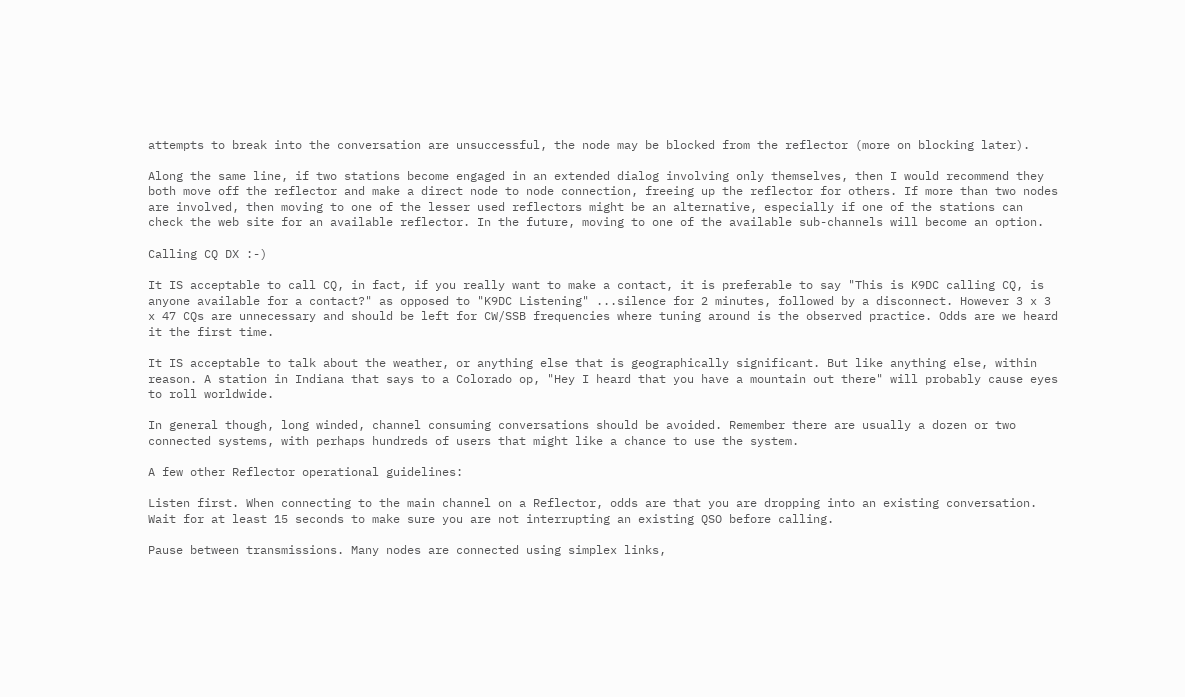attempts to break into the conversation are unsuccessful, the node may be blocked from the reflector (more on blocking later).

Along the same line, if two stations become engaged in an extended dialog involving only themselves, then I would recommend they both move off the reflector and make a direct node to node connection, freeing up the reflector for others. If more than two nodes are involved, then moving to one of the lesser used reflectors might be an alternative, especially if one of the stations can check the web site for an available reflector. In the future, moving to one of the available sub-channels will become an option.

Calling CQ DX :-)

It IS acceptable to call CQ, in fact, if you really want to make a contact, it is preferable to say "This is K9DC calling CQ, is anyone available for a contact?" as opposed to "K9DC Listening" ...silence for 2 minutes, followed by a disconnect. However 3 x 3 x 47 CQs are unnecessary and should be left for CW/SSB frequencies where tuning around is the observed practice. Odds are we heard it the first time.

It IS acceptable to talk about the weather, or anything else that is geographically significant. But like anything else, within reason. A station in Indiana that says to a Colorado op, "Hey I heard that you have a mountain out there" will probably cause eyes to roll worldwide.

In general though, long winded, channel consuming conversations should be avoided. Remember there are usually a dozen or two connected systems, with perhaps hundreds of users that might like a chance to use the system.

A few other Reflector operational guidelines:

Listen first. When connecting to the main channel on a Reflector, odds are that you are dropping into an existing conversation. Wait for at least 15 seconds to make sure you are not interrupting an existing QSO before calling.

Pause between transmissions. Many nodes are connected using simplex links,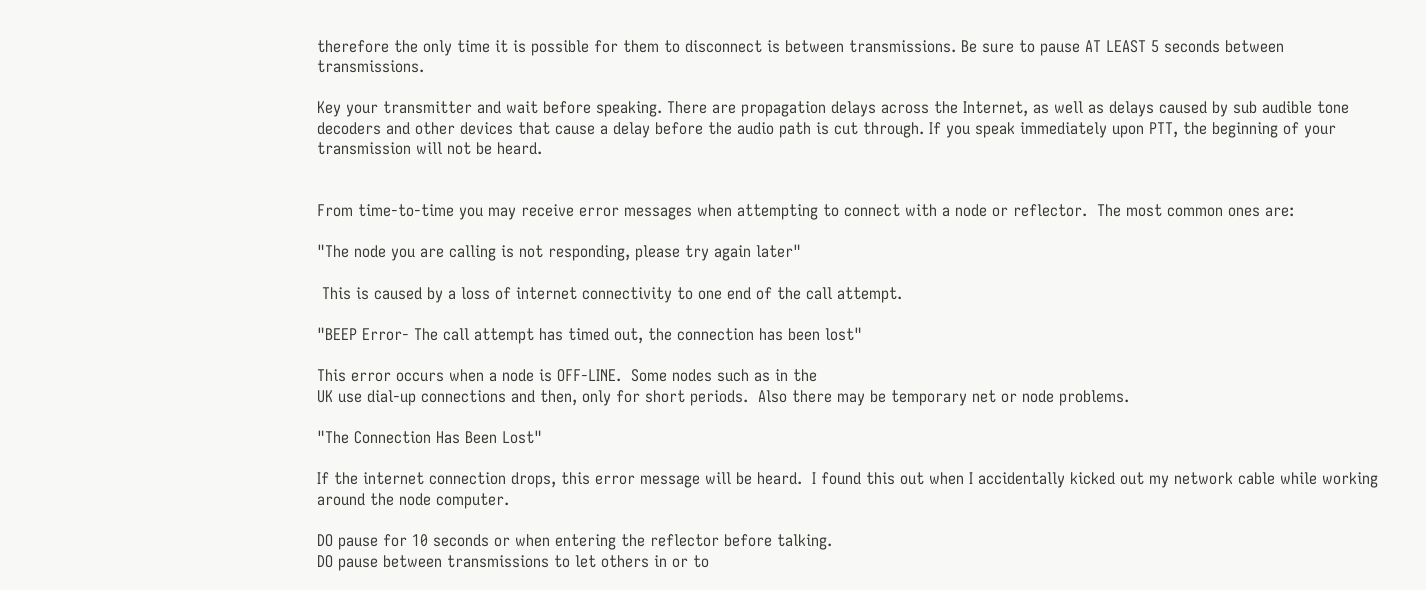therefore the only time it is possible for them to disconnect is between transmissions. Be sure to pause AT LEAST 5 seconds between transmissions.

Key your transmitter and wait before speaking. There are propagation delays across the Internet, as well as delays caused by sub audible tone decoders and other devices that cause a delay before the audio path is cut through. If you speak immediately upon PTT, the beginning of your transmission will not be heard.


From time-to-time you may receive error messages when attempting to connect with a node or reflector.  The most common ones are:

"The node you are calling is not responding, please try again later"

 This is caused by a loss of internet connectivity to one end of the call attempt.

"BEEP Error- The call attempt has timed out, the connection has been lost"

This error occurs when a node is OFF-LINE.  Some nodes such as in the
UK use dial-up connections and then, only for short periods.  Also there may be temporary net or node problems.

"The Connection Has Been Lost"

If the internet connection drops, this error message will be heard.  I found this out when I accidentally kicked out my network cable while working around the node computer.

DO pause for 10 seconds or when entering the reflector before talking.
DO pause between transmissions to let others in or to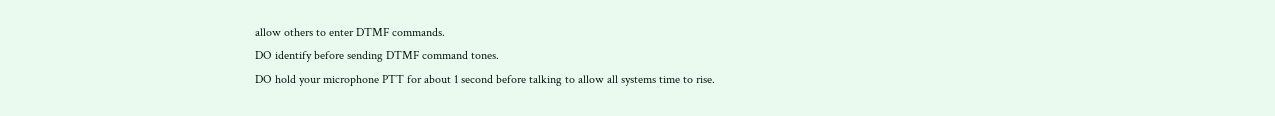allow others to enter DTMF commands.
DO identify before sending DTMF command tones.
DO hold your microphone PTT for about 1 second before talking to allow all systems time to rise.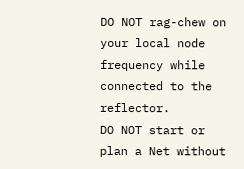DO NOT rag-chew on your local node frequency while connected to the reflector.
DO NOT start or plan a Net without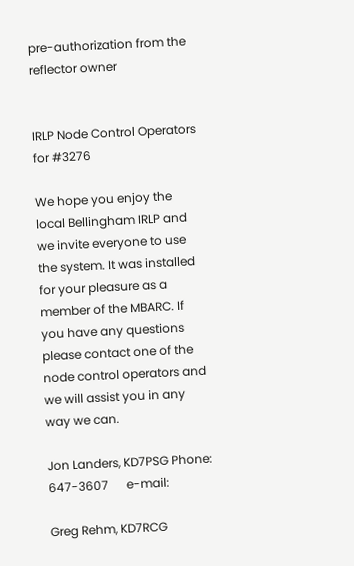pre-authorization from the reflector owner


IRLP Node Control Operators for #3276

We hope you enjoy the local Bellingham IRLP and we invite everyone to use the system. It was installed for your pleasure as a member of the MBARC. If you have any questions please contact one of the node control operators and we will assist you in any way we can.

Jon Landers, KD7PSG Phone: 647-3607      e-mail:

Greg Rehm, KD7RCG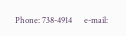Phone: 738-4914      e-mail: